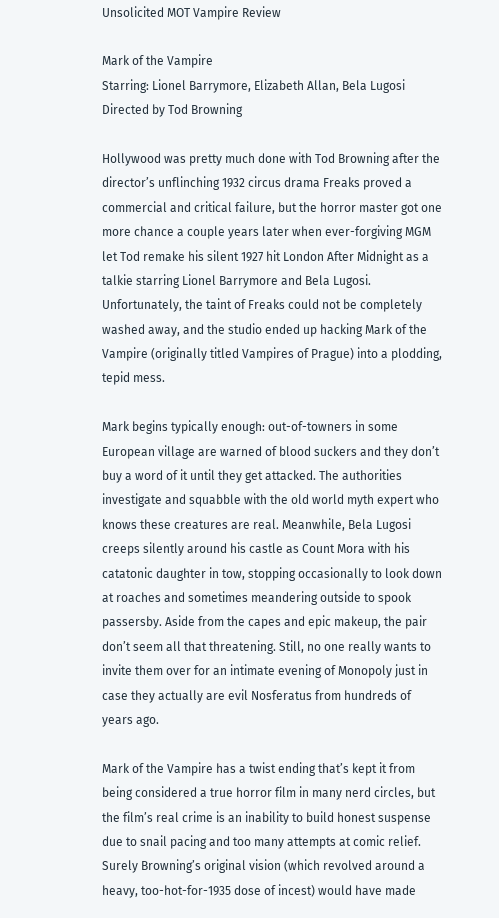Unsolicited MOT Vampire Review

Mark of the Vampire
Starring: Lionel Barrymore, Elizabeth Allan, Bela Lugosi
Directed by Tod Browning

Hollywood was pretty much done with Tod Browning after the director’s unflinching 1932 circus drama Freaks proved a commercial and critical failure, but the horror master got one more chance a couple years later when ever-forgiving MGM let Tod remake his silent 1927 hit London After Midnight as a talkie starring Lionel Barrymore and Bela Lugosi. Unfortunately, the taint of Freaks could not be completely washed away, and the studio ended up hacking Mark of the Vampire (originally titled Vampires of Prague) into a plodding, tepid mess.

Mark begins typically enough: out-of-towners in some European village are warned of blood suckers and they don’t buy a word of it until they get attacked. The authorities investigate and squabble with the old world myth expert who knows these creatures are real. Meanwhile, Bela Lugosi creeps silently around his castle as Count Mora with his catatonic daughter in tow, stopping occasionally to look down at roaches and sometimes meandering outside to spook passersby. Aside from the capes and epic makeup, the pair don’t seem all that threatening. Still, no one really wants to invite them over for an intimate evening of Monopoly just in case they actually are evil Nosferatus from hundreds of years ago.

Mark of the Vampire has a twist ending that’s kept it from being considered a true horror film in many nerd circles, but the film’s real crime is an inability to build honest suspense due to snail pacing and too many attempts at comic relief. Surely Browning’s original vision (which revolved around a heavy, too-hot-for-1935 dose of incest) would have made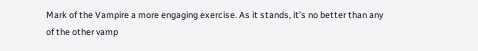Mark of the Vampire a more engaging exercise. As it stands, it’s no better than any of the other vamp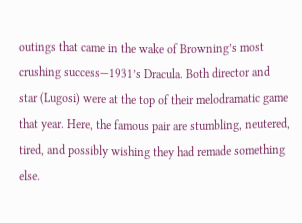outings that came in the wake of Browning’s most crushing success—1931’s Dracula. Both director and star (Lugosi) were at the top of their melodramatic game that year. Here, the famous pair are stumbling, neutered, tired, and possibly wishing they had remade something else.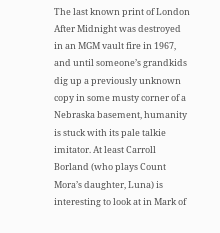The last known print of London After Midnight was destroyed in an MGM vault fire in 1967, and until someone’s grandkids dig up a previously unknown copy in some musty corner of a Nebraska basement, humanity is stuck with its pale talkie imitator. At least Carroll Borland (who plays Count Mora’s daughter, Luna) is interesting to look at in Mark of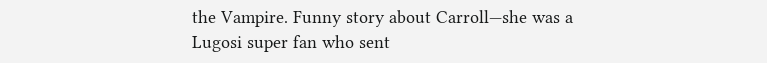the Vampire. Funny story about Carroll—she was a Lugosi super fan who sent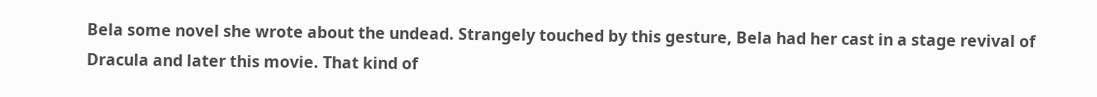Bela some novel she wrote about the undead. Strangely touched by this gesture, Bela had her cast in a stage revival of Dracula and later this movie. That kind of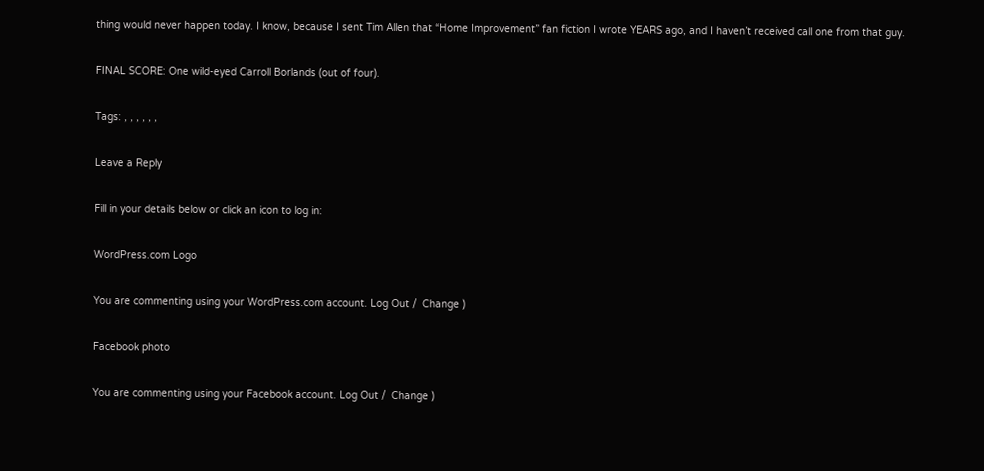thing would never happen today. I know, because I sent Tim Allen that “Home Improvement” fan fiction I wrote YEARS ago, and I haven’t received call one from that guy.

FINAL SCORE: One wild-eyed Carroll Borlands (out of four).

Tags: , , , , , ,

Leave a Reply

Fill in your details below or click an icon to log in:

WordPress.com Logo

You are commenting using your WordPress.com account. Log Out /  Change )

Facebook photo

You are commenting using your Facebook account. Log Out /  Change )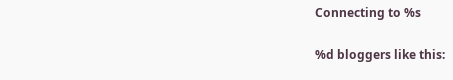Connecting to %s

%d bloggers like this: